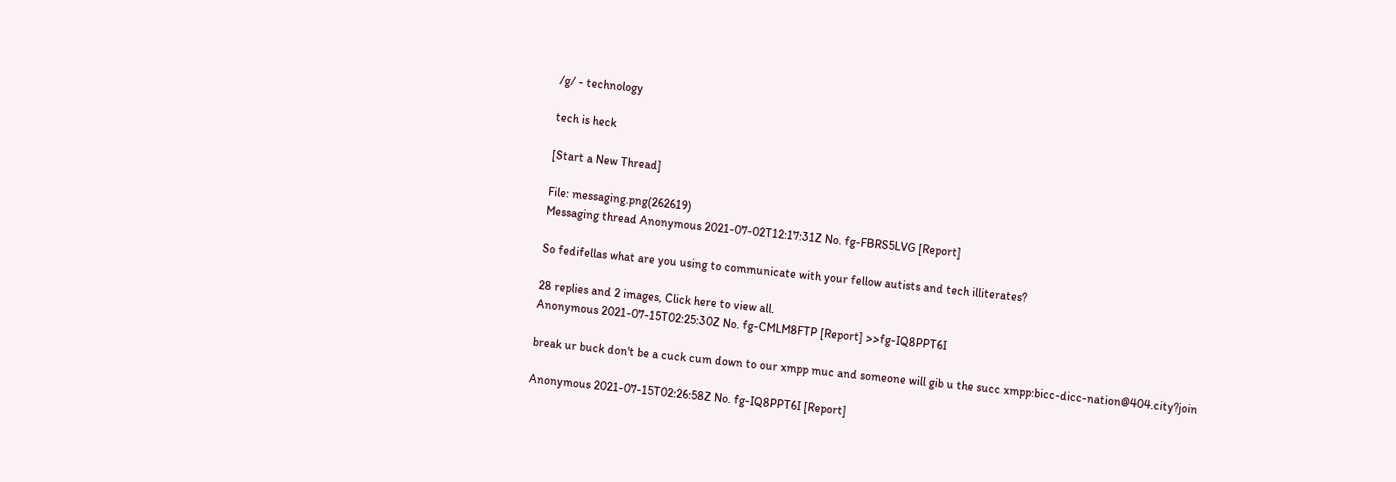/g/ - technology

tech is heck

[Start a New Thread]

File: messaging.png(262619)
Messaging thread Anonymous 2021-07-02T12:17:31Z No. fg-FBRS5LVG [Report]

So fedifellas what are you using to communicate with your fellow autists and tech illiterates?

28 replies and 2 images, Click here to view all.
Anonymous 2021-07-15T02:25:30Z No. fg-CMLM8FTP [Report] >>fg-IQ8PPT6I

break ur buck don't be a cuck cum down to our xmpp muc and someone will gib u the succ xmpp:bicc-dicc-nation@404.city?join

Anonymous 2021-07-15T02:26:58Z No. fg-IQ8PPT6I [Report]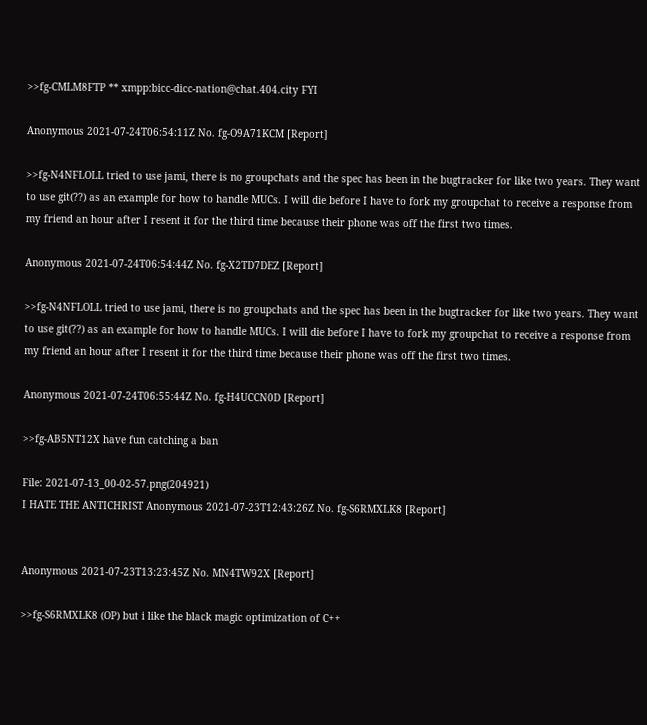>>fg-CMLM8FTP ** xmpp:bicc-dicc-nation@chat.404.city FYI

Anonymous 2021-07-24T06:54:11Z No. fg-O9A71KCM [Report]

>>fg-N4NFLOLL tried to use jami, there is no groupchats and the spec has been in the bugtracker for like two years. They want to use git(??) as an example for how to handle MUCs. I will die before I have to fork my groupchat to receive a response from my friend an hour after I resent it for the third time because their phone was off the first two times.

Anonymous 2021-07-24T06:54:44Z No. fg-X2TD7DEZ [Report]

>>fg-N4NFLOLL tried to use jami, there is no groupchats and the spec has been in the bugtracker for like two years. They want to use git(??) as an example for how to handle MUCs. I will die before I have to fork my groupchat to receive a response from my friend an hour after I resent it for the third time because their phone was off the first two times.

Anonymous 2021-07-24T06:55:44Z No. fg-H4UCCN0D [Report]

>>fg-AB5NT12X have fun catching a ban

File: 2021-07-13_00-02-57.png(204921)
I HATE THE ANTICHRIST Anonymous 2021-07-23T12:43:26Z No. fg-S6RMXLK8 [Report]


Anonymous 2021-07-23T13:23:45Z No. MN4TW92X [Report]

>>fg-S6RMXLK8 (OP) but i like the black magic optimization of C++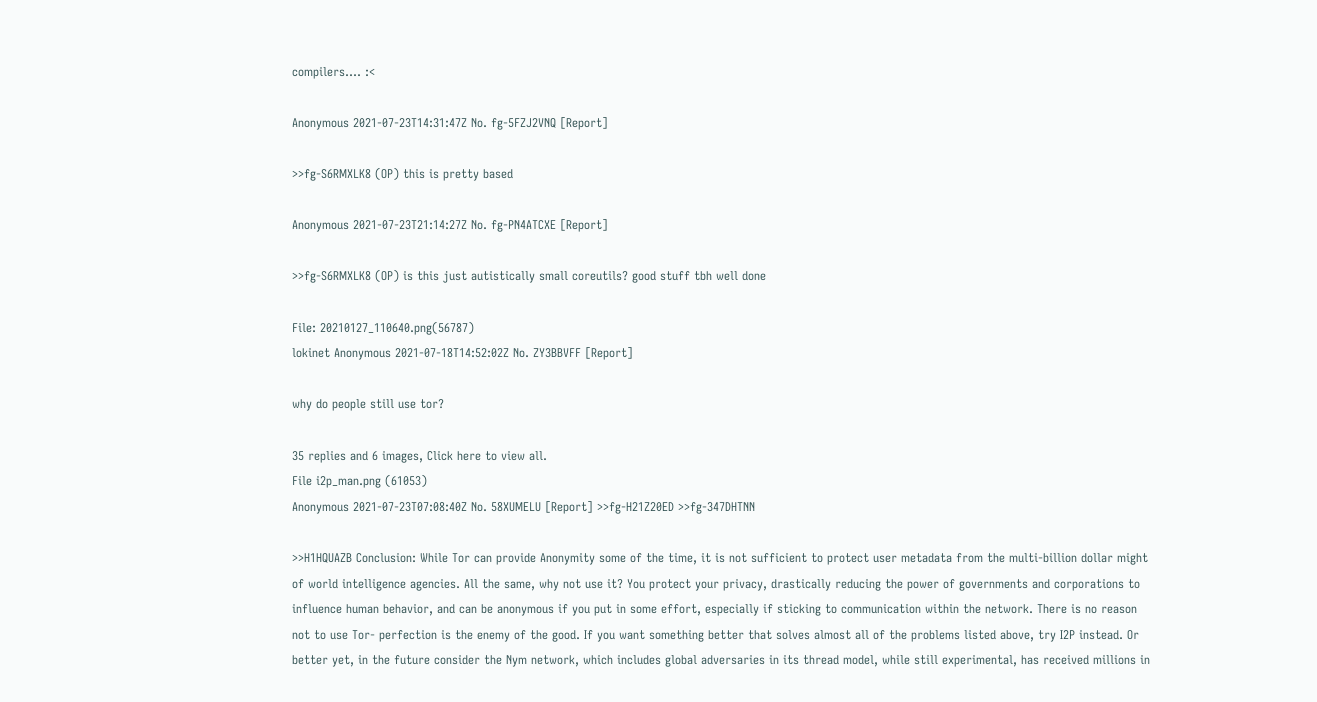compilers.... :<

Anonymous 2021-07-23T14:31:47Z No. fg-5FZJ2VNQ [Report]

>>fg-S6RMXLK8 (OP) this is pretty based

Anonymous 2021-07-23T21:14:27Z No. fg-PN4ATCXE [Report]

>>fg-S6RMXLK8 (OP) is this just autistically small coreutils? good stuff tbh well done

File: 20210127_110640.png(56787)
lokinet Anonymous 2021-07-18T14:52:02Z No. ZY3BBVFF [Report]

why do people still use tor?

35 replies and 6 images, Click here to view all.
File i2p_man.png (61053)
Anonymous 2021-07-23T07:08:40Z No. 58XUMELU [Report] >>fg-H21Z20ED >>fg-347DHTNN

>>H1HQUAZB Conclusion: While Tor can provide Anonymity some of the time, it is not sufficient to protect user metadata from the multi-billion dollar might of world intelligence agencies. All the same, why not use it? You protect your privacy, drastically reducing the power of governments and corporations to influence human behavior, and can be anonymous if you put in some effort, especially if sticking to communication within the network. There is no reason not to use Tor- perfection is the enemy of the good. If you want something better that solves almost all of the problems listed above, try I2P instead. Or better yet, in the future consider the Nym network, which includes global adversaries in its thread model, while still experimental, has received millions in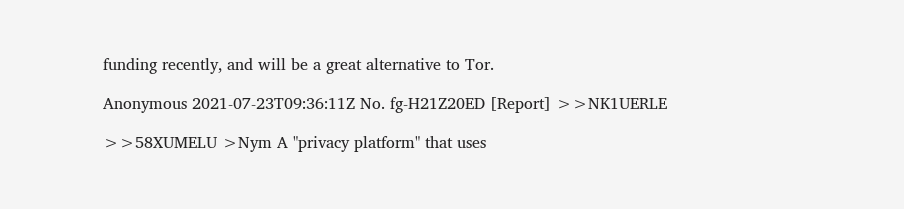funding recently, and will be a great alternative to Tor.

Anonymous 2021-07-23T09:36:11Z No. fg-H21Z20ED [Report] >>NK1UERLE

>>58XUMELU >Nym A "privacy platform" that uses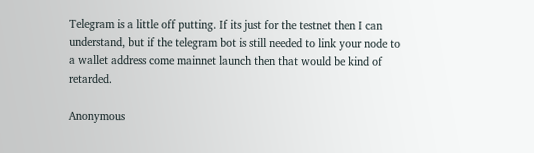Telegram is a little off putting. If its just for the testnet then I can understand, but if the telegram bot is still needed to link your node to a wallet address come mainnet launch then that would be kind of retarded.

Anonymous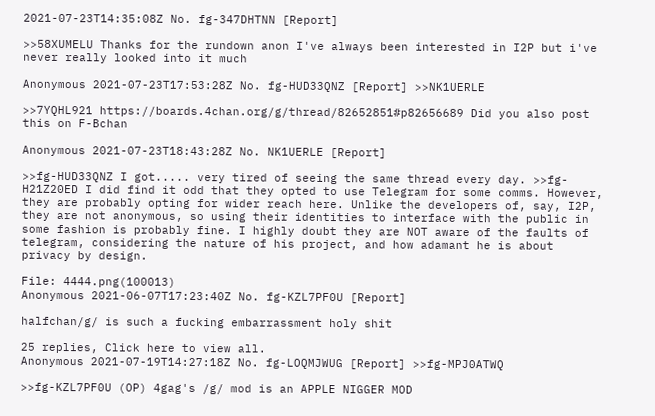2021-07-23T14:35:08Z No. fg-347DHTNN [Report]

>>58XUMELU Thanks for the rundown anon I've always been interested in I2P but i've never really looked into it much

Anonymous 2021-07-23T17:53:28Z No. fg-HUD33QNZ [Report] >>NK1UERLE

>>7YQHL921 https://boards.4chan.org/g/thread/82652851#p82656689 Did you also post this on F-Bchan

Anonymous 2021-07-23T18:43:28Z No. NK1UERLE [Report]

>>fg-HUD33QNZ I got..... very tired of seeing the same thread every day. >>fg-H21Z20ED I did find it odd that they opted to use Telegram for some comms. However, they are probably opting for wider reach here. Unlike the developers of, say, I2P, they are not anonymous, so using their identities to interface with the public in some fashion is probably fine. I highly doubt they are NOT aware of the faults of telegram, considering the nature of his project, and how adamant he is about privacy by design.

File: 4444.png(100013)
Anonymous 2021-06-07T17:23:40Z No. fg-KZL7PF0U [Report]

halfchan/g/ is such a fucking embarrassment holy shit

25 replies, Click here to view all.
Anonymous 2021-07-19T14:27:18Z No. fg-LOQMJWUG [Report] >>fg-MPJ0ATWQ

>>fg-KZL7PF0U (OP) 4gag's /g/ mod is an APPLE NIGGER MOD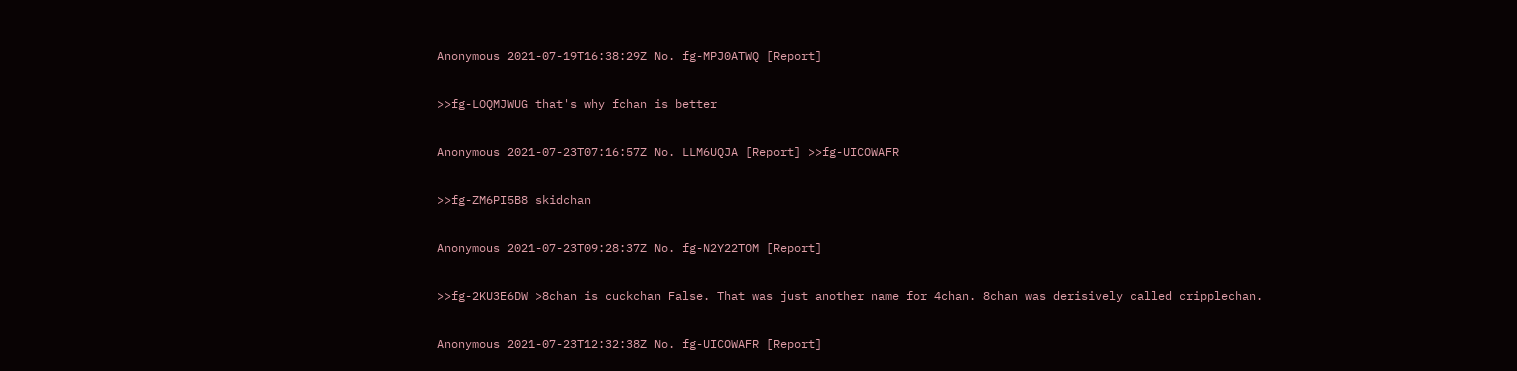Anonymous 2021-07-19T16:38:29Z No. fg-MPJ0ATWQ [Report]

>>fg-LOQMJWUG that's why fchan is better

Anonymous 2021-07-23T07:16:57Z No. LLM6UQJA [Report] >>fg-UICOWAFR

>>fg-ZM6PI5B8 skidchan

Anonymous 2021-07-23T09:28:37Z No. fg-N2Y22TOM [Report]

>>fg-2KU3E6DW >8chan is cuckchan False. That was just another name for 4chan. 8chan was derisively called cripplechan.

Anonymous 2021-07-23T12:32:38Z No. fg-UICOWAFR [Report]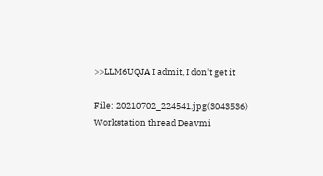>>LLM6UQJA I admit, I don't get it

File: 20210702_224541.jpg(3043536)
Workstation thread Deavmi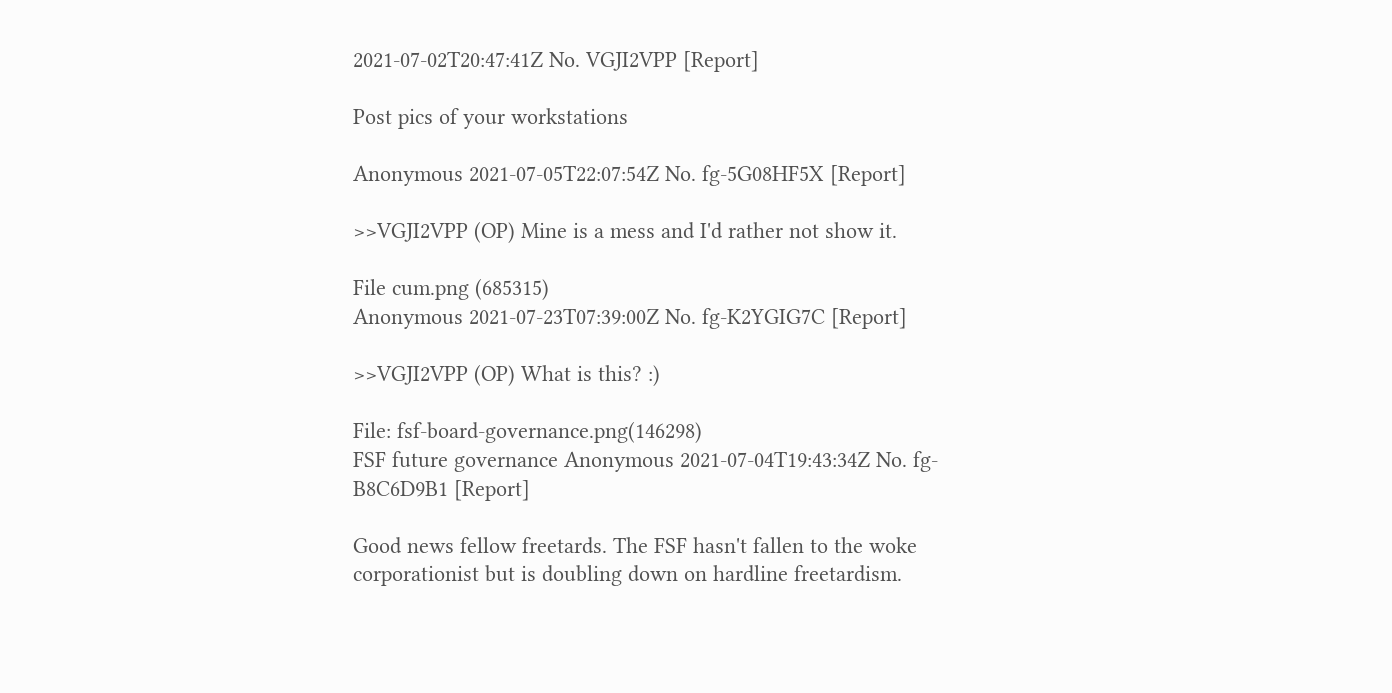2021-07-02T20:47:41Z No. VGJI2VPP [Report]

Post pics of your workstations

Anonymous 2021-07-05T22:07:54Z No. fg-5G08HF5X [Report]

>>VGJI2VPP (OP) Mine is a mess and I'd rather not show it.

File cum.png (685315)
Anonymous 2021-07-23T07:39:00Z No. fg-K2YGIG7C [Report]

>>VGJI2VPP (OP) What is this? :)

File: fsf-board-governance.png(146298)
FSF future governance Anonymous 2021-07-04T19:43:34Z No. fg-B8C6D9B1 [Report]

Good news fellow freetards. The FSF hasn't fallen to the woke corporationist but is doubling down on hardline freetardism.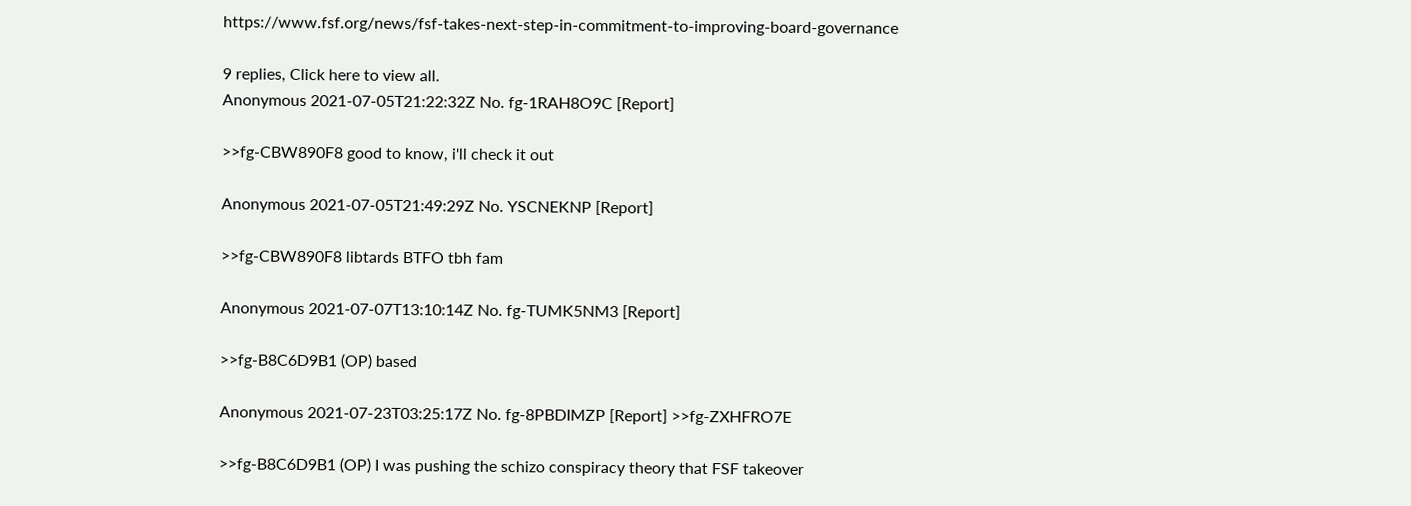https://www.fsf.org/news/fsf-takes-next-step-in-commitment-to-improving-board-governance

9 replies, Click here to view all.
Anonymous 2021-07-05T21:22:32Z No. fg-1RAH8O9C [Report]

>>fg-CBW890F8 good to know, i'll check it out

Anonymous 2021-07-05T21:49:29Z No. YSCNEKNP [Report]

>>fg-CBW890F8 libtards BTFO tbh fam

Anonymous 2021-07-07T13:10:14Z No. fg-TUMK5NM3 [Report]

>>fg-B8C6D9B1 (OP) based

Anonymous 2021-07-23T03:25:17Z No. fg-8PBDIMZP [Report] >>fg-ZXHFRO7E

>>fg-B8C6D9B1 (OP) I was pushing the schizo conspiracy theory that FSF takeover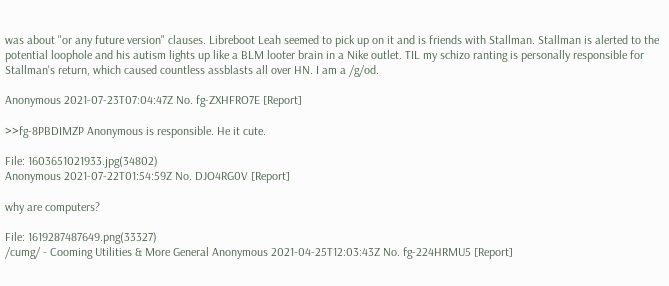was about "or any future version" clauses. Libreboot Leah seemed to pick up on it and is friends with Stallman. Stallman is alerted to the potential loophole and his autism lights up like a BLM looter brain in a Nike outlet. TIL my schizo ranting is personally responsible for Stallman's return, which caused countless assblasts all over HN. I am a /g/od.

Anonymous 2021-07-23T07:04:47Z No. fg-ZXHFRO7E [Report]

>>fg-8PBDIMZP Anonymous is responsible. He it cute.

File: 1603651021933.jpg(34802)
Anonymous 2021-07-22T01:54:59Z No. DJO4RG0V [Report]

why are computers?

File: 1619287487649.png(33327)
/cumg/ - Cooming Utilities & More General Anonymous 2021-04-25T12:03:43Z No. fg-224HRMU5 [Report]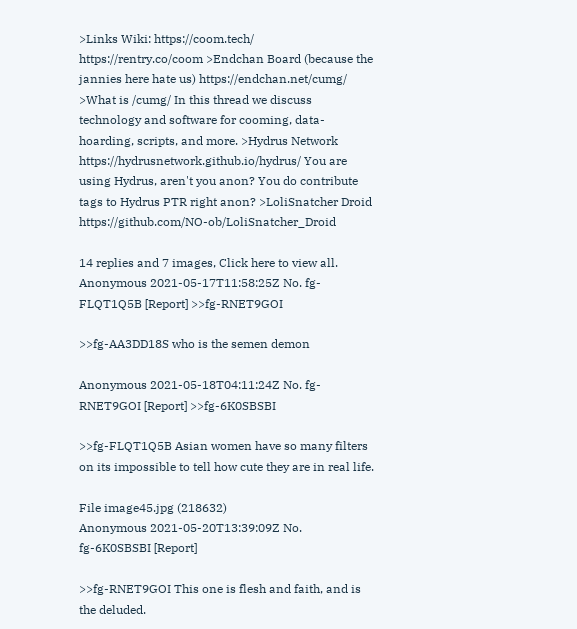>Links Wiki: https://coom.tech/ https://rentry.co/coom >Endchan Board (because the jannies here hate us) https://endchan.net/cumg/ >What is /cumg/ In this thread we discuss technology and software for cooming, data-hoarding, scripts, and more. >Hydrus Network https://hydrusnetwork.github.io/hydrus/ You are using Hydrus, aren't you anon? You do contribute tags to Hydrus PTR right anon? >LoliSnatcher Droid https://github.com/NO-ob/LoliSnatcher_Droid

14 replies and 7 images, Click here to view all.
Anonymous 2021-05-17T11:58:25Z No. fg-FLQT1Q5B [Report] >>fg-RNET9GOI

>>fg-AA3DD18S who is the semen demon

Anonymous 2021-05-18T04:11:24Z No. fg-RNET9GOI [Report] >>fg-6K0SBSBI

>>fg-FLQT1Q5B Asian women have so many filters on its impossible to tell how cute they are in real life.

File image45.jpg (218632)
Anonymous 2021-05-20T13:39:09Z No. fg-6K0SBSBI [Report]

>>fg-RNET9GOI This one is flesh and faith, and is the deluded.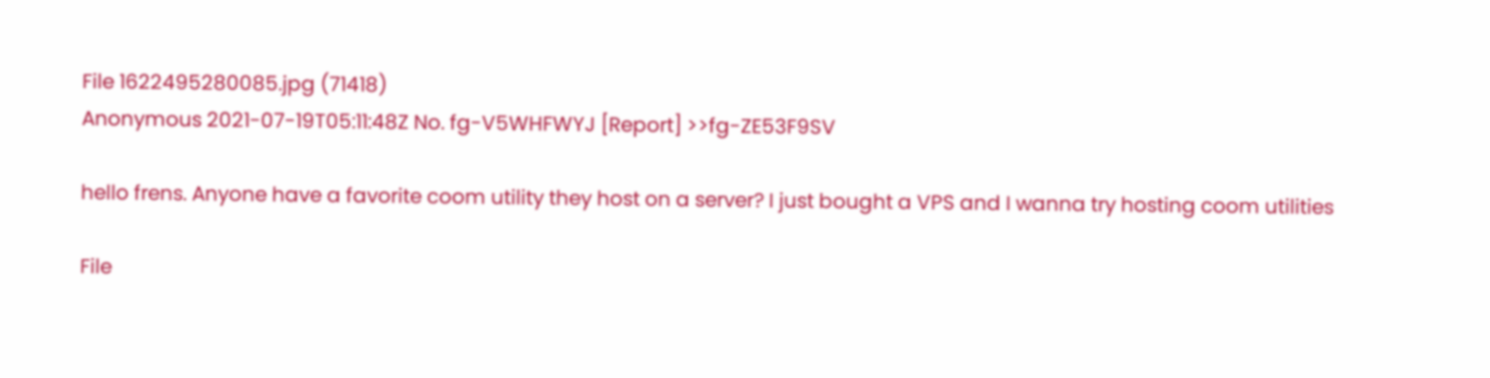File 1622495280085.jpg (71418)
Anonymous 2021-07-19T05:11:48Z No. fg-V5WHFWYJ [Report] >>fg-ZE53F9SV

hello frens. Anyone have a favorite coom utility they host on a server? I just bought a VPS and I wanna try hosting coom utilities

File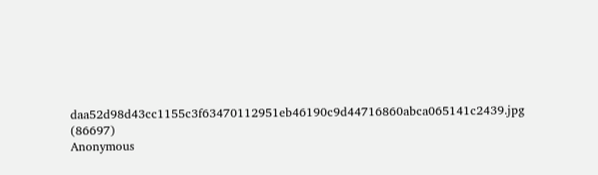daa52d98d43cc1155c3f63470112951eb46190c9d44716860abca065141c2439.jpg (86697)
Anonymous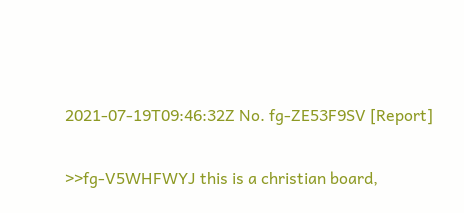2021-07-19T09:46:32Z No. fg-ZE53F9SV [Report]

>>fg-V5WHFWYJ this is a christian board,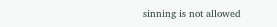sinning is not allowed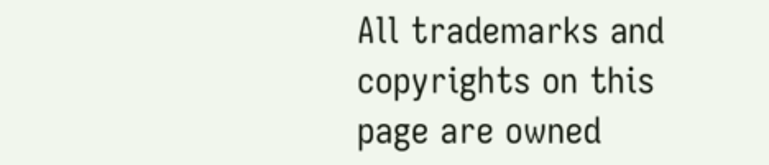All trademarks and copyrights on this page are owned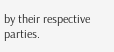by their respective parties.